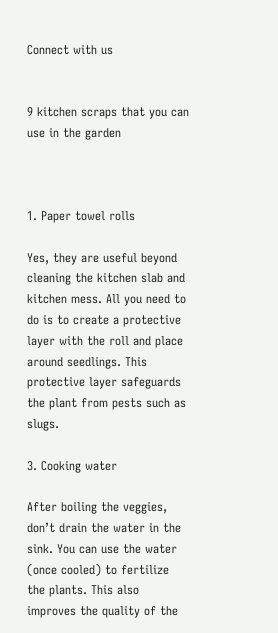Connect with us


9 kitchen scraps that you can use in the garden



1. Paper towel rolls

Yes, they are useful beyond cleaning the kitchen slab and kitchen mess. All you need to do is to create a protective layer with the roll and place around seedlings. This protective layer safeguards the plant from pests such as slugs.

3. Cooking water

After boiling the veggies, don’t drain the water in the sink. You can use the water (once cooled) to fertilize the plants. This also improves the quality of the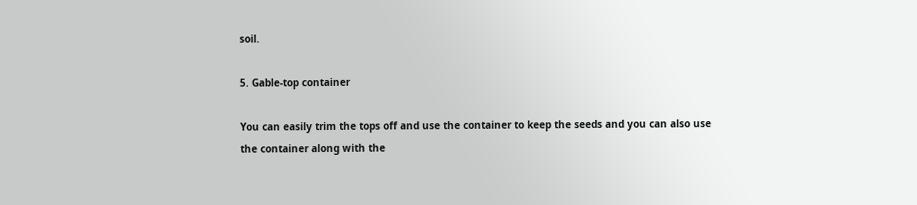soil.

5. Gable-top container

You can easily trim the tops off and use the container to keep the seeds and you can also use the container along with the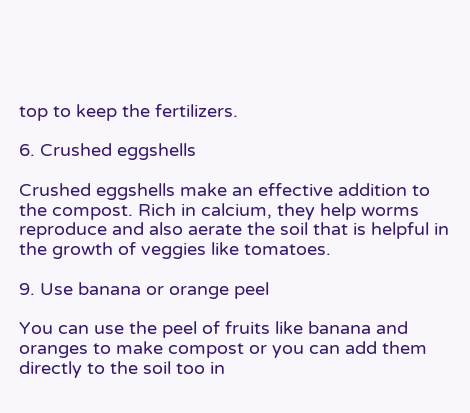top to keep the fertilizers.

6. Crushed eggshells

Crushed eggshells make an effective addition to the compost. Rich in calcium, they help worms reproduce and also aerate the soil that is helpful in the growth of veggies like tomatoes.

9. Use banana or orange peel

You can use the peel of fruits like banana and oranges to make compost or you can add them directly to the soil too in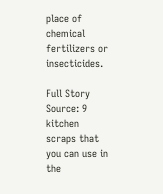place of chemical fertilizers or insecticides.

Full Story Source: 9 kitchen scraps that you can use in the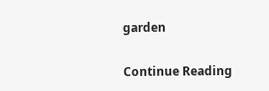garden

Continue Reading